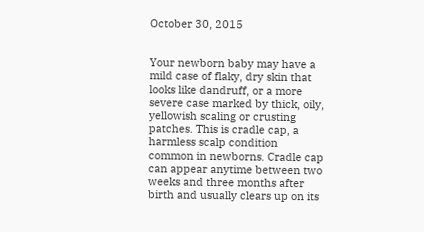October 30, 2015


Your newborn baby may have a mild case of flaky, dry skin that looks like dandruff, or a more severe case marked by thick, oily, yellowish scaling or crusting patches. This is cradle cap, a harmless scalp condition common in newborns. Cradle cap can appear anytime between two weeks and three months after birth and usually clears up on its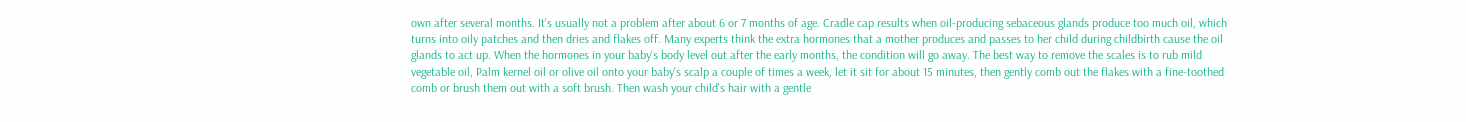own after several months. It's usually not a problem after about 6 or 7 months of age. Cradle cap results when oil-producing sebaceous glands produce too much oil, which turns into oily patches and then dries and flakes off. Many experts think the extra hormones that a mother produces and passes to her child during childbirth cause the oil glands to act up. When the hormones in your baby's body level out after the early months, the condition will go away. The best way to remove the scales is to rub mild vegetable oil, Palm kernel oil or olive oil onto your baby's scalp a couple of times a week, let it sit for about 15 minutes, then gently comb out the flakes with a fine-toothed comb or brush them out with a soft brush. Then wash your child's hair with a gentle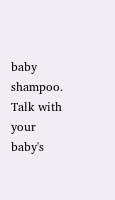baby shampoo. Talk with your baby's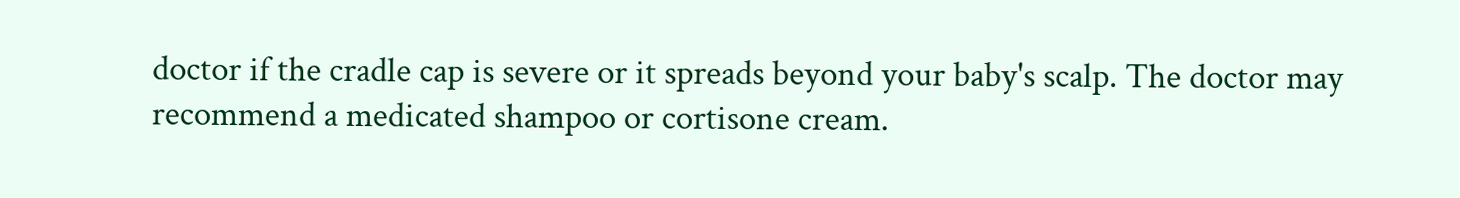doctor if the cradle cap is severe or it spreads beyond your baby's scalp. The doctor may recommend a medicated shampoo or cortisone cream.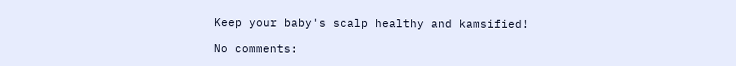Keep your baby's scalp healthy and kamsified!

No comments: